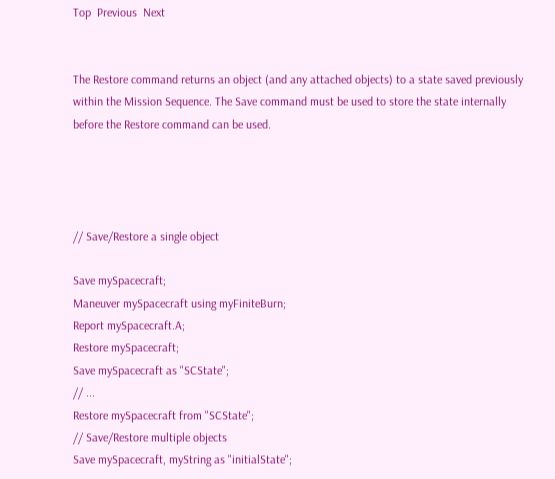Top  Previous  Next


The Restore command returns an object (and any attached objects) to a state saved previously within the Mission Sequence. The Save command must be used to store the state internally before the Restore command can be used.




// Save/Restore a single object

Save mySpacecraft;
Maneuver mySpacecraft using myFiniteBurn;
Report mySpacecraft.A;
Restore mySpacecraft;
Save mySpacecraft as "SCState";
// ...
Restore mySpacecraft from "SCState";
// Save/Restore multiple objects
Save mySpacecraft, myString as "initialState";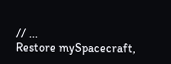// ...
Restore mySpacecraft,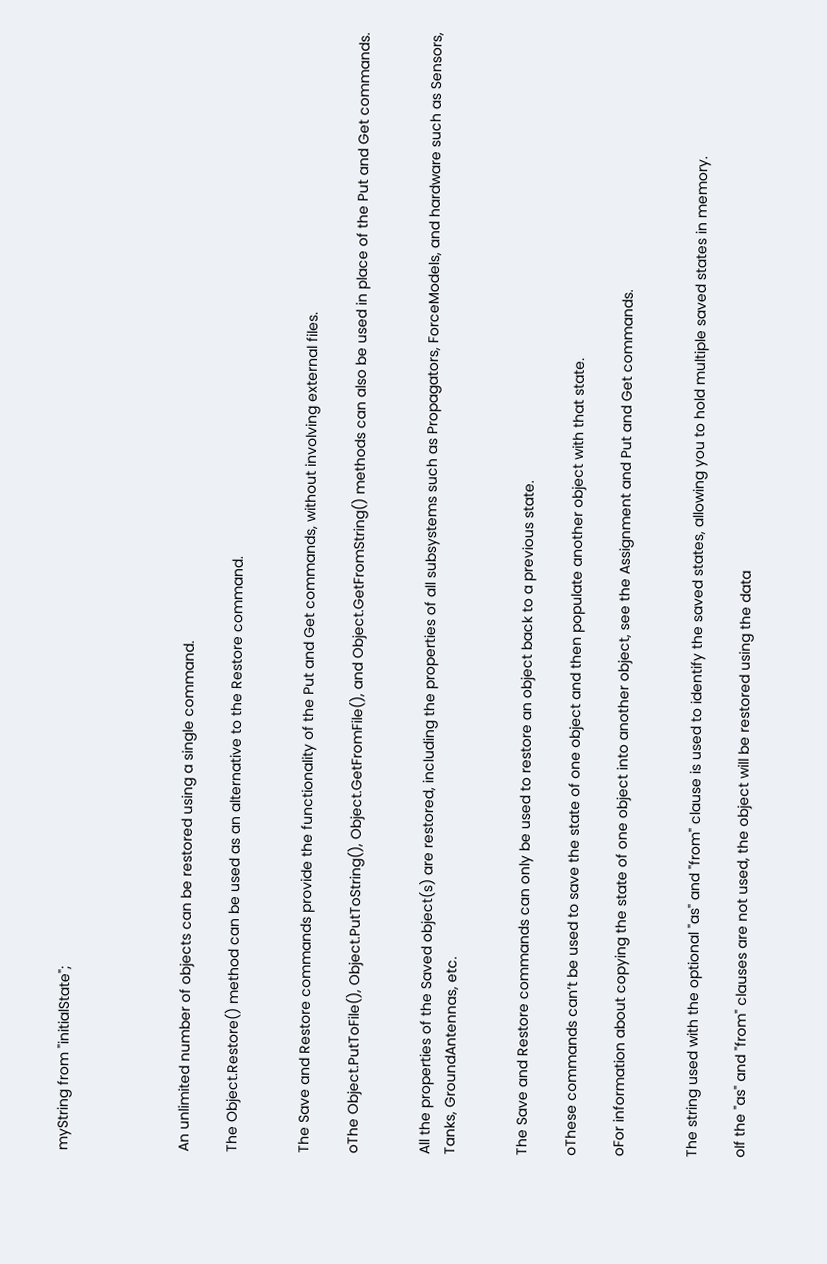myString from "initialState";




An unlimited number of objects can be restored using a single command.

The Object.Restore() method can be used as an alternative to the Restore command.


The Save and Restore commands provide the functionality of the Put and Get commands, without involving external files.

oThe Object.PutToFile(), Object.PutToString(), Object.GetFromFile(), and Object.GetFromString() methods can also be used in place of the Put and Get commands.


All the properties of the Saved object(s) are restored, including the properties of all subsystems such as Propagators, ForceModels, and hardware such as Sensors, Tanks, GroundAntennas, etc.


The Save and Restore commands can only be used to restore an object back to a previous state.

oThese commands can’t be used to save the state of one object and then populate another object with that state.

oFor information about copying the state of one object into another object, see the Assignment and Put and Get commands.


The string used with the optional "as" and "from" clause is used to identify the saved states, allowing you to hold multiple saved states in memory.

oIf the "as" and "from" clauses are not used, the object will be restored using the data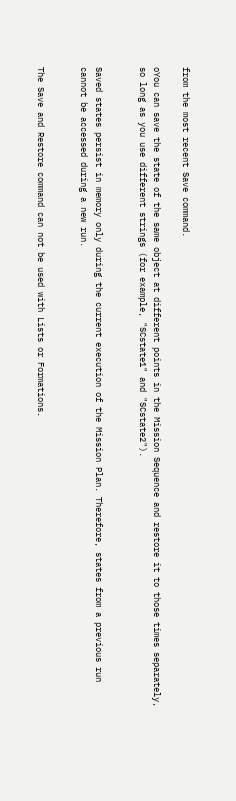from the most recent Save command.

oYou can save the state of the same object at different points in the Mission Sequence and restore it to those times separately, so long as you use different strings (for example, "SCstate1" and "SCstate2").


Saved states persist in memory only during the current execution of the Mission Plan. Therefore, states from a previous run cannot be accessed during a new run.


The Save and Restore command can not be used with Lists or Formations.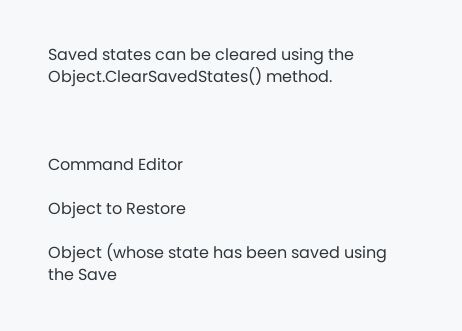Saved states can be cleared using the Object.ClearSavedStates() method.



Command Editor

Object to Restore

Object (whose state has been saved using the Save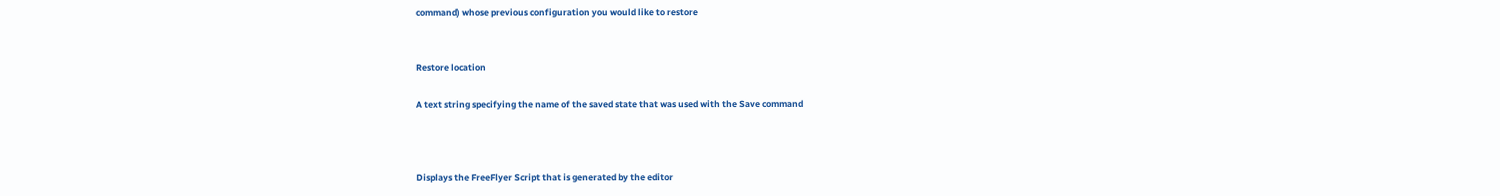command) whose previous configuration you would like to restore


Restore location

A text string specifying the name of the saved state that was used with the Save command



Displays the FreeFlyer Script that is generated by the editor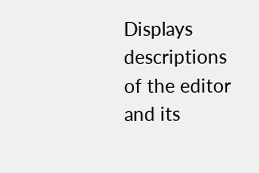Displays descriptions of the editor and its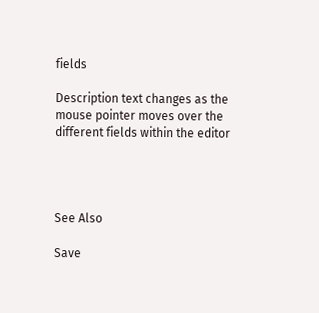fields

Description text changes as the mouse pointer moves over the different fields within the editor




See Also

Save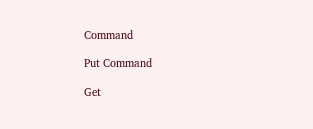Command

Put Command

Get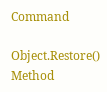Command

Object.Restore() Method